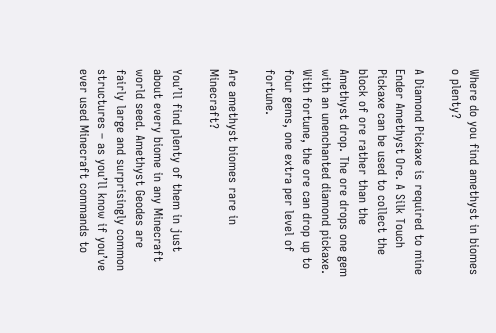Where do you find amethyst in biomes o plenty?

A Diamond Pickaxe is required to mine Ender Amethyst Ore. A Silk Touch Pickaxe can be used to collect the block of ore rather than the Amethyst drop. The ore drops one gem with an unenchanted diamond pickaxe. With fortune, the ore can drop up to four gems, one extra per level of fortune.

Are amethyst biomes rare in Minecraft?

You’ll find plenty of them in just about every biome in any Minecraft world seed. Amethyst Geodes are fairly large and surprisingly common structures – as you’ll know if you’ve ever used Minecraft commands to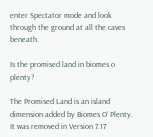enter Spectator mode and look through the ground at all the caves beneath.

Is the promised land in biomes o plenty?

The Promised Land is an island dimension added by Biomes O’ Plenty. It was removed in Version 7.17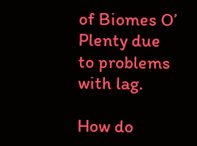of Biomes O’ Plenty due to problems with lag.

How do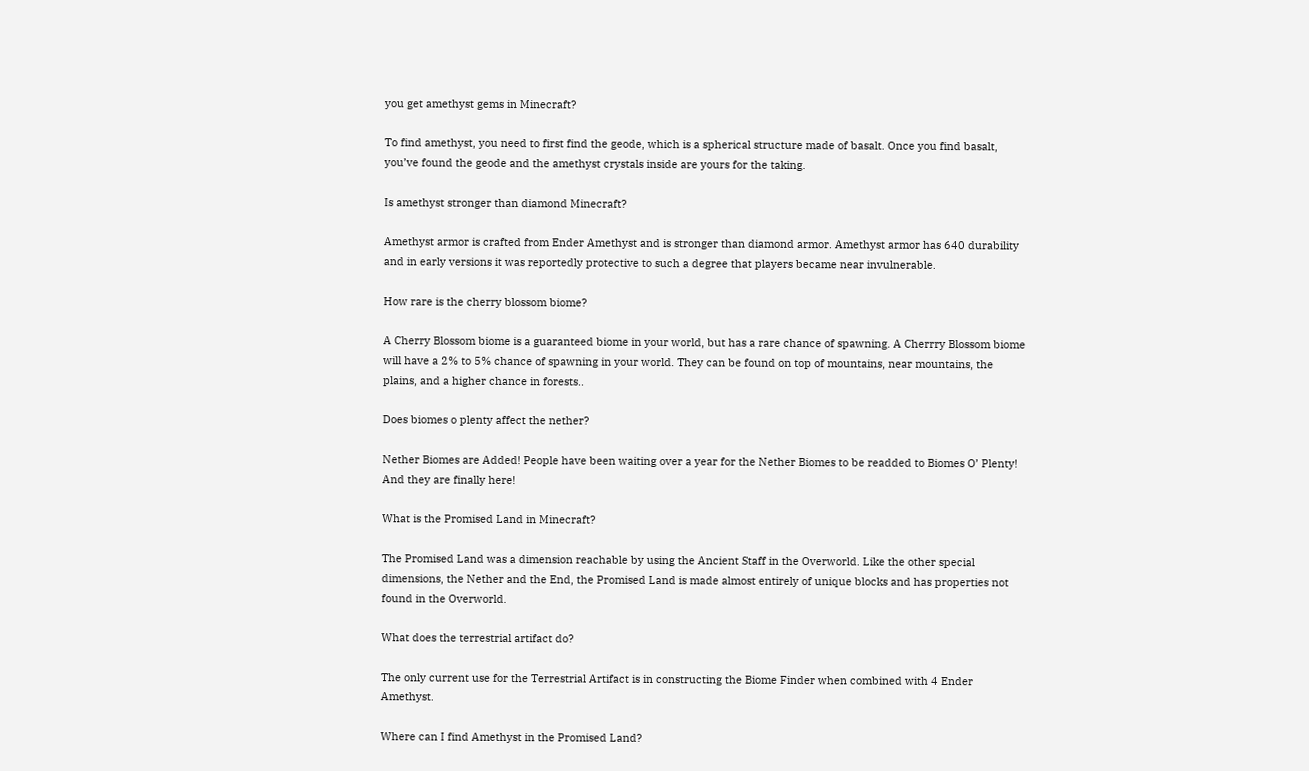you get amethyst gems in Minecraft?

To find amethyst, you need to first find the geode, which is a spherical structure made of basalt. Once you find basalt, you’ve found the geode and the amethyst crystals inside are yours for the taking.

Is amethyst stronger than diamond Minecraft?

Amethyst armor is crafted from Ender Amethyst and is stronger than diamond armor. Amethyst armor has 640 durability and in early versions it was reportedly protective to such a degree that players became near invulnerable.

How rare is the cherry blossom biome?

A Cherry Blossom biome is a guaranteed biome in your world, but has a rare chance of spawning. A Cherrry Blossom biome will have a 2% to 5% chance of spawning in your world. They can be found on top of mountains, near mountains, the plains, and a higher chance in forests..

Does biomes o plenty affect the nether?

Nether Biomes are Added! People have been waiting over a year for the Nether Biomes to be readded to Biomes O’ Plenty! And they are finally here!

What is the Promised Land in Minecraft?

The Promised Land was a dimension reachable by using the Ancient Staff in the Overworld. Like the other special dimensions, the Nether and the End, the Promised Land is made almost entirely of unique blocks and has properties not found in the Overworld.

What does the terrestrial artifact do?

The only current use for the Terrestrial Artifact is in constructing the Biome Finder when combined with 4 Ender Amethyst.

Where can I find Amethyst in the Promised Land?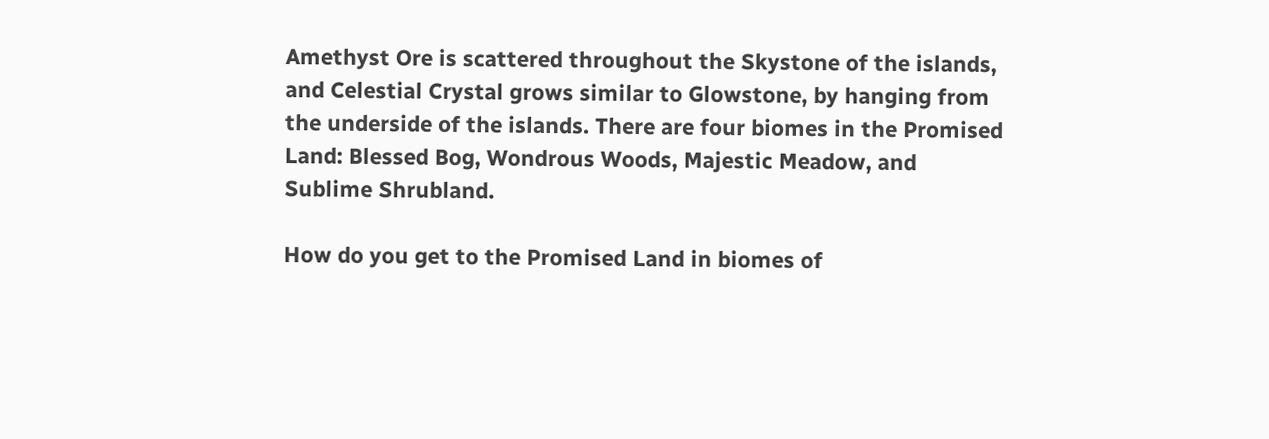Amethyst Ore is scattered throughout the Skystone of the islands, and Celestial Crystal grows similar to Glowstone, by hanging from the underside of the islands. There are four biomes in the Promised Land: Blessed Bog, Wondrous Woods, Majestic Meadow, and Sublime Shrubland.

How do you get to the Promised Land in biomes of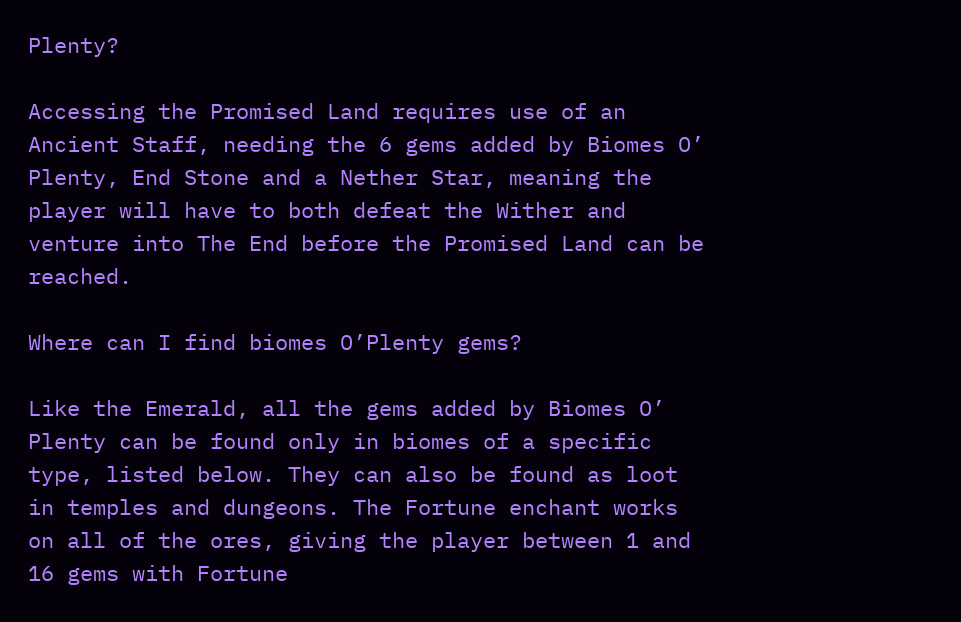Plenty?

Accessing the Promised Land requires use of an Ancient Staff, needing the 6 gems added by Biomes O’ Plenty, End Stone and a Nether Star, meaning the player will have to both defeat the Wither and venture into The End before the Promised Land can be reached.

Where can I find biomes O’Plenty gems?

Like the Emerald, all the gems added by Biomes O’ Plenty can be found only in biomes of a specific type, listed below. They can also be found as loot in temples and dungeons. The Fortune enchant works on all of the ores, giving the player between 1 and 16 gems with Fortune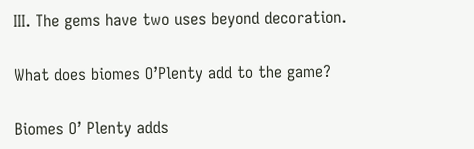III. The gems have two uses beyond decoration.

What does biomes O’Plenty add to the game?

Biomes O’ Plenty adds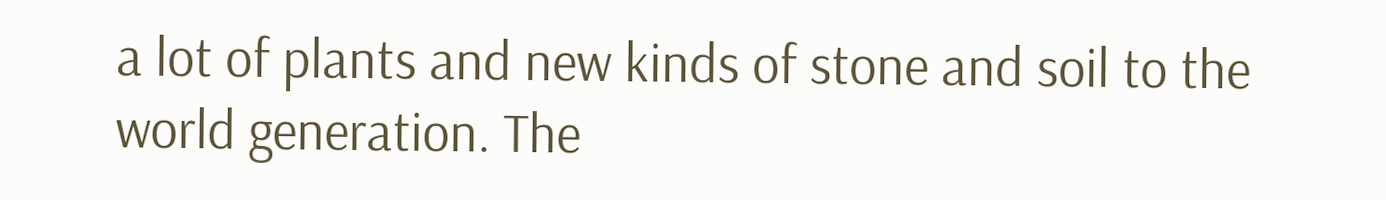a lot of plants and new kinds of stone and soil to the world generation. The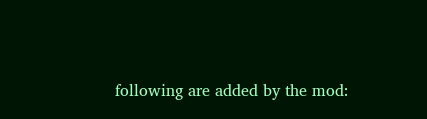following are added by the mod: